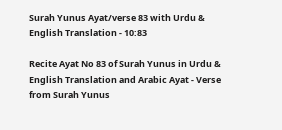Surah Yunus Ayat/verse 83 with Urdu & English Translation - 10:83

Recite Ayat No 83 of Surah Yunus in Urdu & English Translation and Arabic Ayat - Verse from Surah Yunus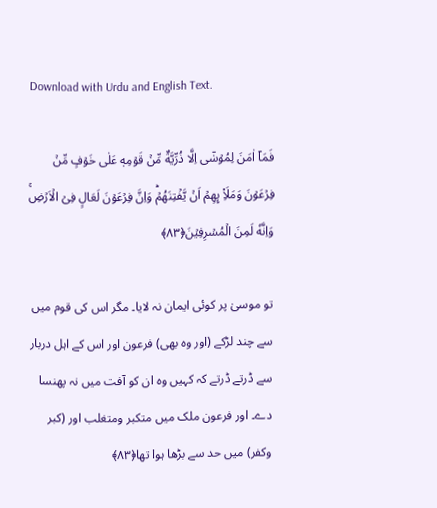Download with Urdu and English Text.

فَمَاۤ اٰمَنَ لِمُوۡسٰٓى اِلَّا ذُرِّيَّةٌ مِّنۡ قَوۡمِهٖ عَلٰى خَوۡفٍ مِّنۡ فِرۡعَوۡنَ وَمَلَاِ۟ ٮِٕهِمۡ اَنۡ يَّفۡتِنَهُمۡ‌ؕ وَاِنَّ فِرۡعَوۡنَ لَعَالٍ فِىۡ الۡاَرۡضِ‌ۚ وَاِنَّهٗ لَمِنَ الۡمُسۡرِفِيۡنَ﴿۸۳﴾

تو موسیٰ پر کوئی ایمان نہ لایا۔ مگر اس کی قوم میں سے چند لڑکے (اور وہ بھی) فرعون اور اس کے اہل دربار سے ڈرتے ڈرتے کہ کہیں وہ ان کو آفت میں نہ پھنسا دے۔ اور فرعون ملک میں متکبر ومتغلب اور (کبر وکفر) میں حد سے بڑھا ہوا تھا﴿۸۳﴾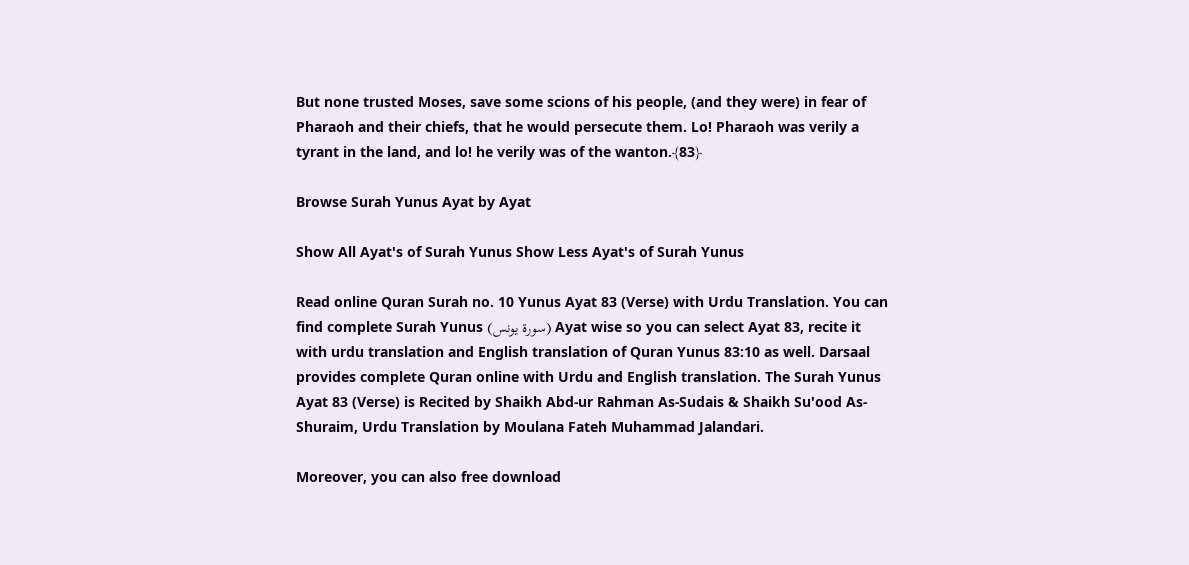But none trusted Moses, save some scions of his people, (and they were) in fear of Pharaoh and their chiefs, that he would persecute them. Lo! Pharaoh was verily a tyrant in the land, and lo! he verily was of the wanton.﴾83﴿

Browse Surah Yunus Ayat by Ayat

Show All Ayat's of Surah Yunus Show Less Ayat's of Surah Yunus

Read online Quran Surah no. 10 Yunus Ayat 83 (Verse) with Urdu Translation. You can find complete Surah Yunus (سورة يونس) Ayat wise so you can select Ayat 83, recite it with urdu translation and English translation of Quran Yunus 83:10 as well. Darsaal provides complete Quran online with Urdu and English translation. The Surah Yunus Ayat 83 (Verse) is Recited by Shaikh Abd-ur Rahman As-Sudais & Shaikh Su'ood As-Shuraim, Urdu Translation by Moulana Fateh Muhammad Jalandari.

Moreover, you can also free download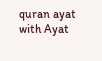quran ayat with Ayat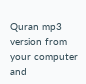Quran mp3 version from your computer and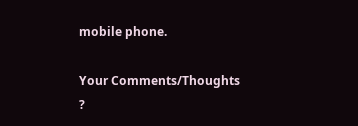mobile phone.

Your Comments/Thoughts ?